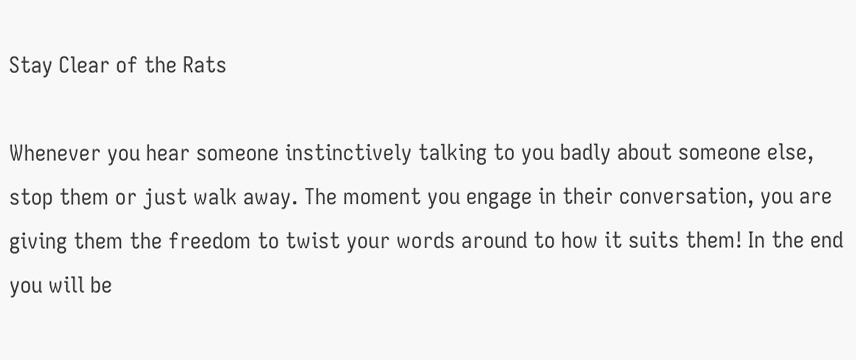Stay Clear of the Rats

Whenever you hear someone instinctively talking to you badly about someone else, stop them or just walk away. The moment you engage in their conversation, you are giving them the freedom to twist your words around to how it suits them! In the end you will be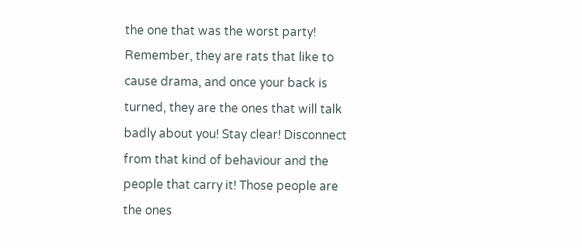the one that was the worst party! Remember, they are rats that like to cause drama, and once your back is turned, they are the ones that will talk badly about you! Stay clear! Disconnect from that kind of behaviour and the people that carry it! Those people are the ones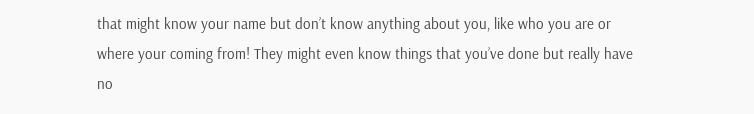that might know your name but don’t know anything about you, like who you are or where your coming from! They might even know things that you’ve done but really have no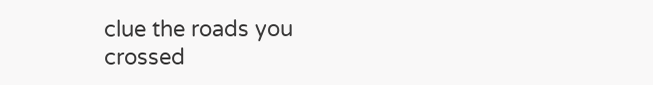clue the roads you crossed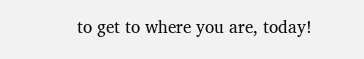to get to where you are, today!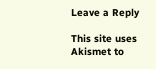Leave a Reply

This site uses Akismet to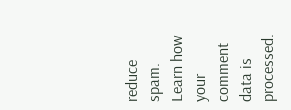reduce spam. Learn how your comment data is processed.